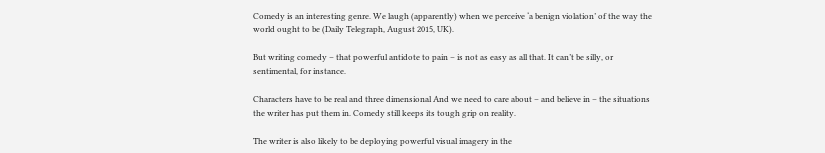Comedy is an interesting genre. We laugh (apparently) when we perceive ‘a benign violation’ of the way the world ought to be (Daily Telegraph, August 2015, UK).

But writing comedy – that powerful antidote to pain – is not as easy as all that. It can’t be silly, or sentimental, for instance.

Characters have to be real and three dimensional And we need to care about – and believe in – the situations the writer has put them in. Comedy still keeps its tough grip on reality.

The writer is also likely to be deploying powerful visual imagery in the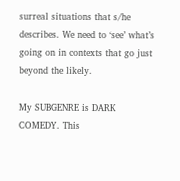surreal situations that s/he describes. We need to ‘see’ what’s going on in contexts that go just beyond the likely.

My SUBGENRE is DARK COMEDY. This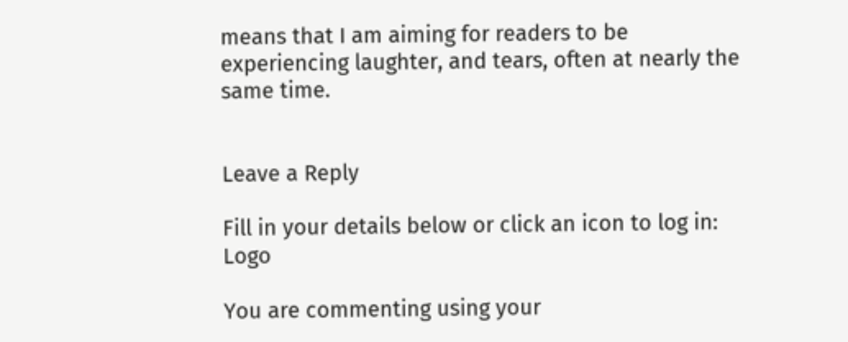means that I am aiming for readers to be experiencing laughter, and tears, often at nearly the same time.


Leave a Reply

Fill in your details below or click an icon to log in: Logo

You are commenting using your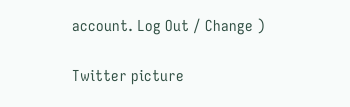account. Log Out / Change )

Twitter picture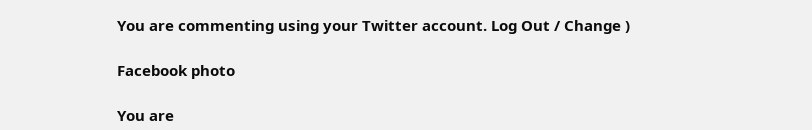You are commenting using your Twitter account. Log Out / Change )

Facebook photo

You are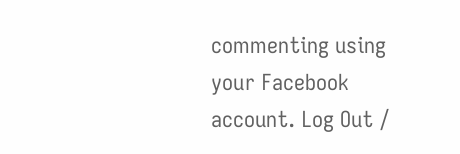commenting using your Facebook account. Log Out /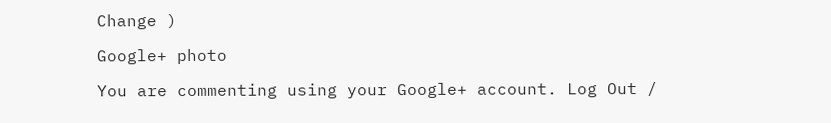Change )

Google+ photo

You are commenting using your Google+ account. Log Out /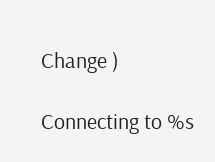Change )

Connecting to %s